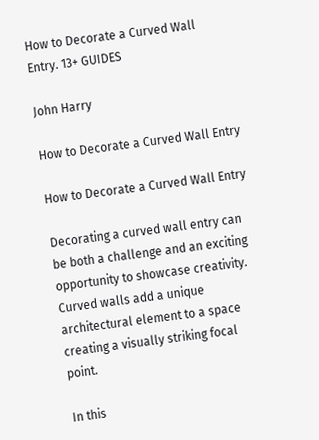How to Decorate a Curved Wall Entry. 13+ GUIDES

John Harry

How to Decorate a Curved Wall Entry

How to Decorate a Curved Wall Entry

Decorating a curved wall entry can be both a challenge and an exciting opportunity to showcase creativity. Curved walls add a unique architectural element to a space creating a visually striking focal point.

In this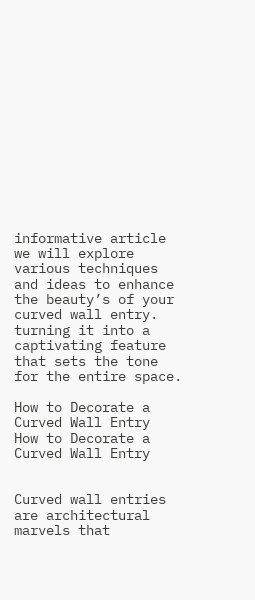informative article we will explore various techniques and ideas to enhance the beauty’s of your curved wall entry. turning it into a captivating feature that sets the tone for the entire space.

How to Decorate a Curved Wall Entry
How to Decorate a Curved Wall Entry


Curved wall entries are architectural marvels that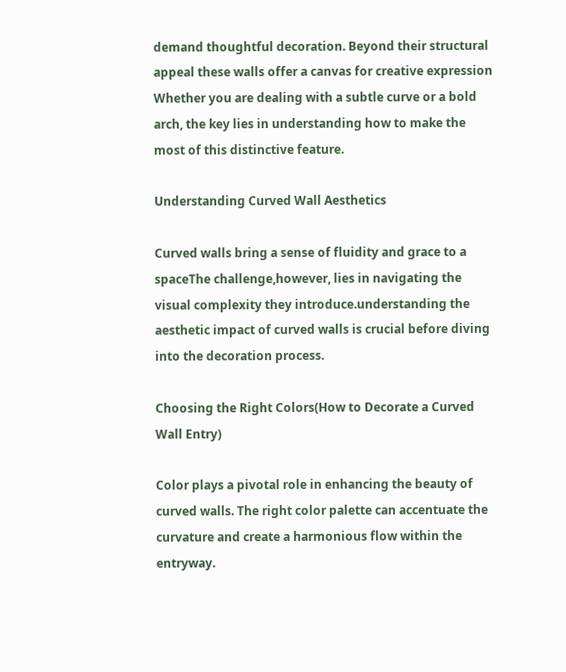demand thoughtful decoration. Beyond their structural appeal these walls offer a canvas for creative expression Whether you are dealing with a subtle curve or a bold arch, the key lies in understanding how to make the most of this distinctive feature.

Understanding Curved Wall Aesthetics

Curved walls bring a sense of fluidity and grace to a spaceThe challenge,however, lies in navigating the visual complexity they introduce.understanding the aesthetic impact of curved walls is crucial before diving into the decoration process.

Choosing the Right Colors(How to Decorate a Curved Wall Entry)

Color plays a pivotal role in enhancing the beauty of curved walls. The right color palette can accentuate the curvature and create a harmonious flow within the entryway.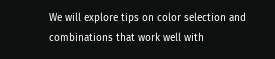We will explore tips on color selection and combinations that work well with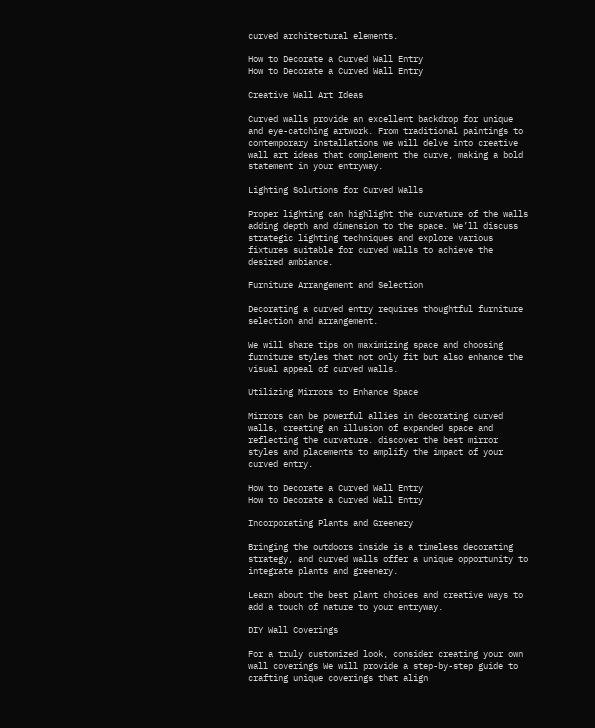curved architectural elements.

How to Decorate a Curved Wall Entry
How to Decorate a Curved Wall Entry

Creative Wall Art Ideas

Curved walls provide an excellent backdrop for unique and eye-catching artwork. From traditional paintings to contemporary installations we will delve into creative wall art ideas that complement the curve, making a bold statement in your entryway.

Lighting Solutions for Curved Walls

Proper lighting can highlight the curvature of the walls adding depth and dimension to the space. We’ll discuss strategic lighting techniques and explore various fixtures suitable for curved walls to achieve the desired ambiance.

Furniture Arrangement and Selection

Decorating a curved entry requires thoughtful furniture selection and arrangement.

We will share tips on maximizing space and choosing furniture styles that not only fit but also enhance the visual appeal of curved walls.

Utilizing Mirrors to Enhance Space

Mirrors can be powerful allies in decorating curved walls, creating an illusion of expanded space and reflecting the curvature. discover the best mirror styles and placements to amplify the impact of your curved entry.

How to Decorate a Curved Wall Entry
How to Decorate a Curved Wall Entry

Incorporating Plants and Greenery

Bringing the outdoors inside is a timeless decorating strategy, and curved walls offer a unique opportunity to integrate plants and greenery.

Learn about the best plant choices and creative ways to add a touch of nature to your entryway.

DIY Wall Coverings

For a truly customized look, consider creating your own wall coverings We will provide a step-by-step guide to crafting unique coverings that align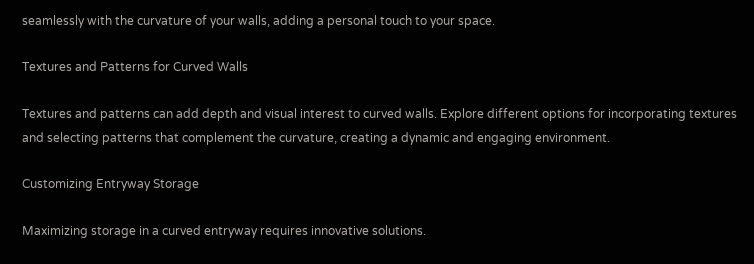seamlessly with the curvature of your walls, adding a personal touch to your space.

Textures and Patterns for Curved Walls

Textures and patterns can add depth and visual interest to curved walls. Explore different options for incorporating textures and selecting patterns that complement the curvature, creating a dynamic and engaging environment.

Customizing Entryway Storage

Maximizing storage in a curved entryway requires innovative solutions.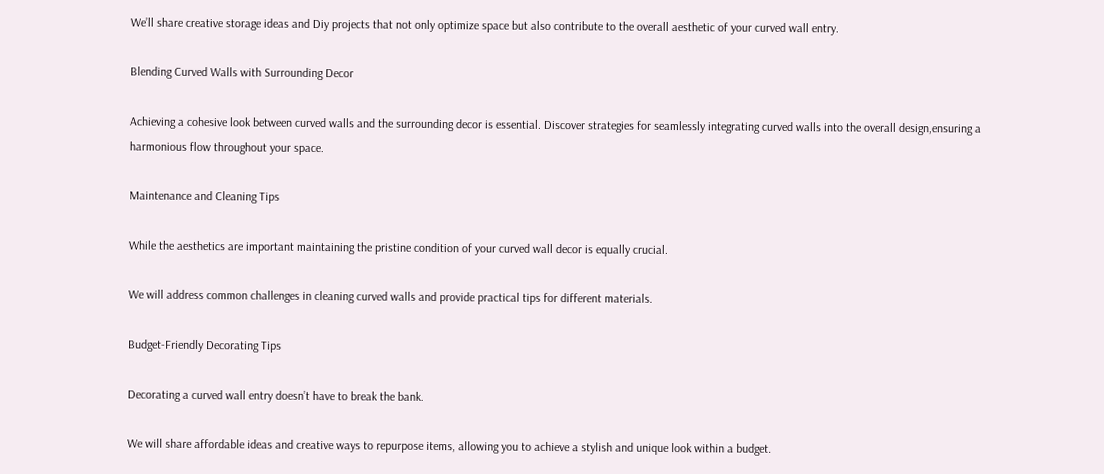We’ll share creative storage ideas and Diy projects that not only optimize space but also contribute to the overall aesthetic of your curved wall entry.

Blending Curved Walls with Surrounding Decor

Achieving a cohesive look between curved walls and the surrounding decor is essential. Discover strategies for seamlessly integrating curved walls into the overall design,ensuring a harmonious flow throughout your space.

Maintenance and Cleaning Tips

While the aesthetics are important maintaining the pristine condition of your curved wall decor is equally crucial.

We will address common challenges in cleaning curved walls and provide practical tips for different materials.

Budget-Friendly Decorating Tips

Decorating a curved wall entry doesn’t have to break the bank.

We will share affordable ideas and creative ways to repurpose items, allowing you to achieve a stylish and unique look within a budget.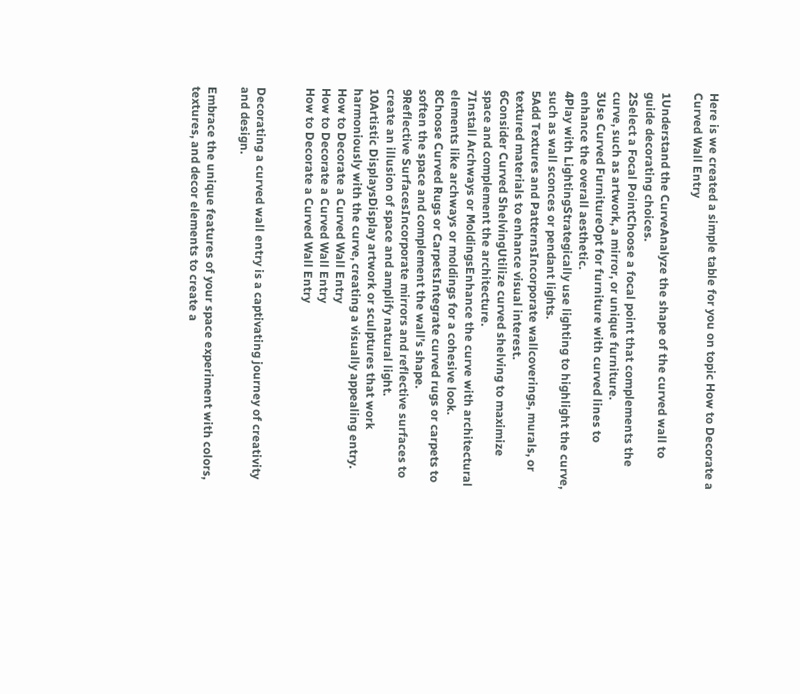Here is we created a simple table for you on topic How to Decorate a Curved Wall Entry

1Understand the CurveAnalyze the shape of the curved wall to guide decorating choices.
2Select a Focal PointChoose a focal point that complements the curve, such as artwork, a mirror, or unique furniture.
3Use Curved FurnitureOpt for furniture with curved lines to enhance the overall aesthetic.
4Play with LightingStrategically use lighting to highlight the curve, such as wall sconces or pendant lights.
5Add Textures and PatternsIncorporate wallcoverings, murals, or textured materials to enhance visual interest.
6Consider Curved ShelvingUtilize curved shelving to maximize space and complement the architecture.
7Install Archways or MoldingsEnhance the curve with architectural elements like archways or moldings for a cohesive look.
8Choose Curved Rugs or CarpetsIntegrate curved rugs or carpets to soften the space and complement the wall’s shape.
9Reflective SurfacesIncorporate mirrors and reflective surfaces to create an illusion of space and amplify natural light.
10Artistic DisplaysDisplay artwork or sculptures that work harmoniously with the curve, creating a visually appealing entry.
How to Decorate a Curved Wall Entry
How to Decorate a Curved Wall Entry
How to Decorate a Curved Wall Entry


Decorating a curved wall entry is a captivating journey of creativity and design.

Embrace the unique features of your space experiment with colors, textures, and decor elements to create a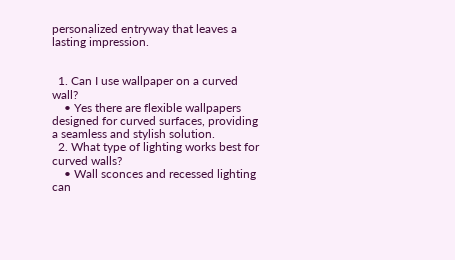personalized entryway that leaves a lasting impression.


  1. Can I use wallpaper on a curved wall?
    • Yes there are flexible wallpapers designed for curved surfaces, providing a seamless and stylish solution.
  2. What type of lighting works best for curved walls?
    • Wall sconces and recessed lighting can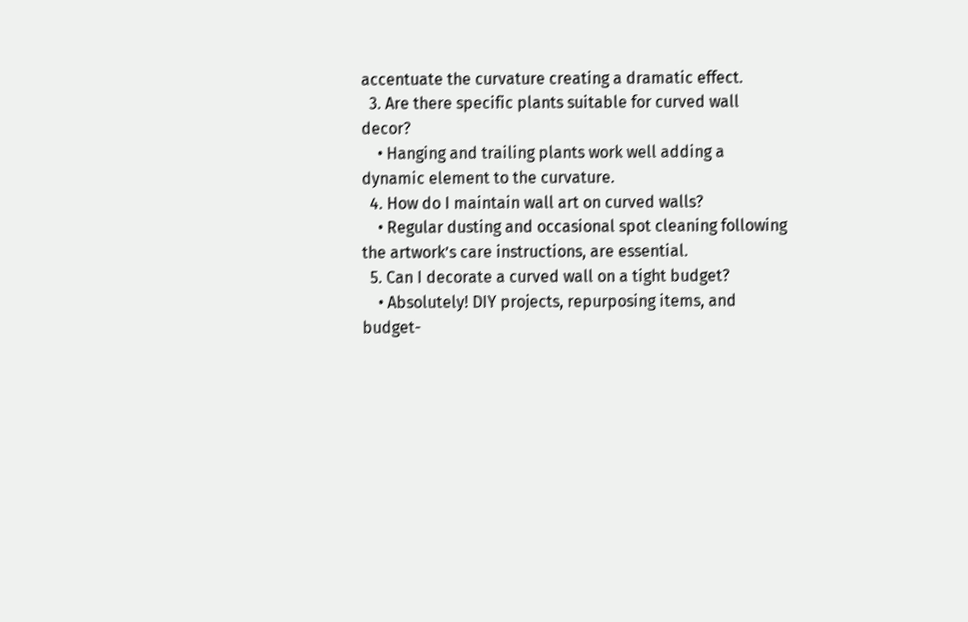accentuate the curvature creating a dramatic effect.
  3. Are there specific plants suitable for curved wall decor?
    • Hanging and trailing plants work well adding a dynamic element to the curvature.
  4. How do I maintain wall art on curved walls?
    • Regular dusting and occasional spot cleaning following the artwork’s care instructions, are essential.
  5. Can I decorate a curved wall on a tight budget?
    • Absolutely! DIY projects, repurposing items, and budget-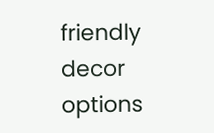friendly decor options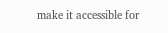make it accessible for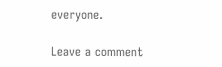everyone.

Leave a comment